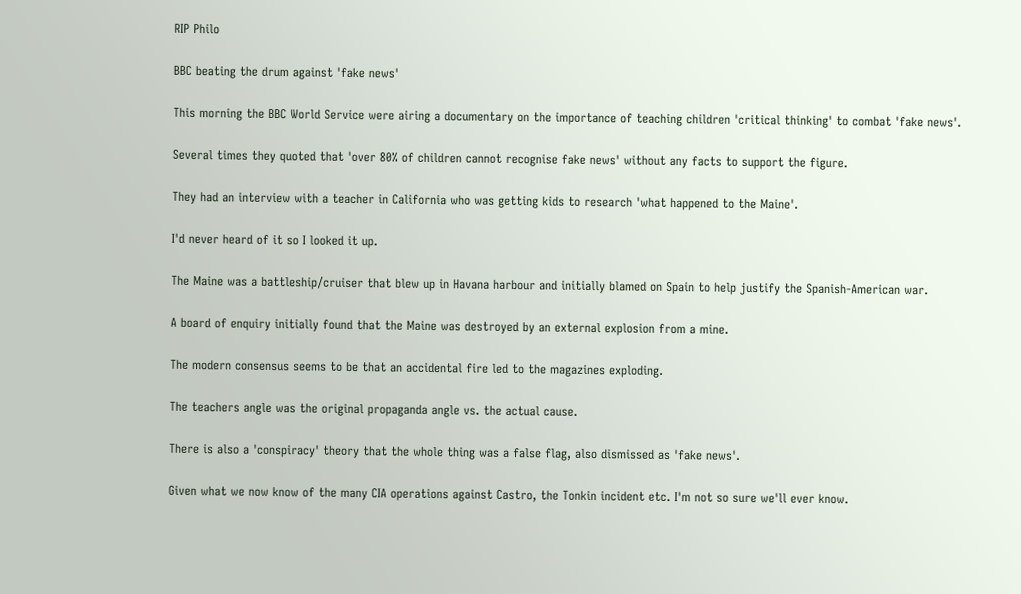RIP Philo

BBC beating the drum against 'fake news'

This morning the BBC World Service were airing a documentary on the importance of teaching children 'critical thinking' to combat 'fake news'.

Several times they quoted that 'over 80% of children cannot recognise fake news' without any facts to support the figure.

They had an interview with a teacher in California who was getting kids to research 'what happened to the Maine'.

I'd never heard of it so I looked it up.

The Maine was a battleship/cruiser that blew up in Havana harbour and initially blamed on Spain to help justify the Spanish-American war.

A board of enquiry initially found that the Maine was destroyed by an external explosion from a mine.

The modern consensus seems to be that an accidental fire led to the magazines exploding.

The teachers angle was the original propaganda angle vs. the actual cause.

There is also a 'conspiracy' theory that the whole thing was a false flag, also dismissed as 'fake news'.

Given what we now know of the many CIA operations against Castro, the Tonkin incident etc. I'm not so sure we'll ever know.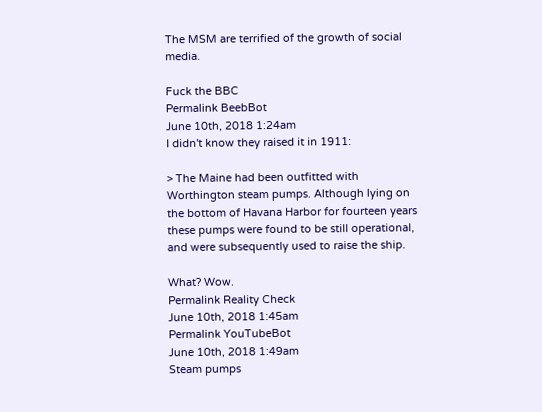The MSM are terrified of the growth of social media.

Fuck the BBC
Permalink BeebBot
June 10th, 2018 1:24am
I didn't know they raised it in 1911:

> The Maine had been outfitted with Worthington steam pumps. Although lying on the bottom of Havana Harbor for fourteen years these pumps were found to be still operational, and were subsequently used to raise the ship.

What? Wow.
Permalink Reality Check
June 10th, 2018 1:45am
Permalink YouTubeBot
June 10th, 2018 1:49am
Steam pumps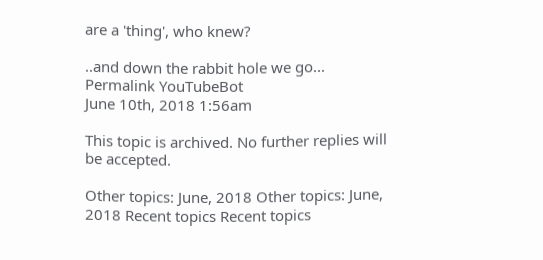are a 'thing', who knew?

..and down the rabbit hole we go...
Permalink YouTubeBot
June 10th, 2018 1:56am

This topic is archived. No further replies will be accepted.

Other topics: June, 2018 Other topics: June, 2018 Recent topics Recent topics